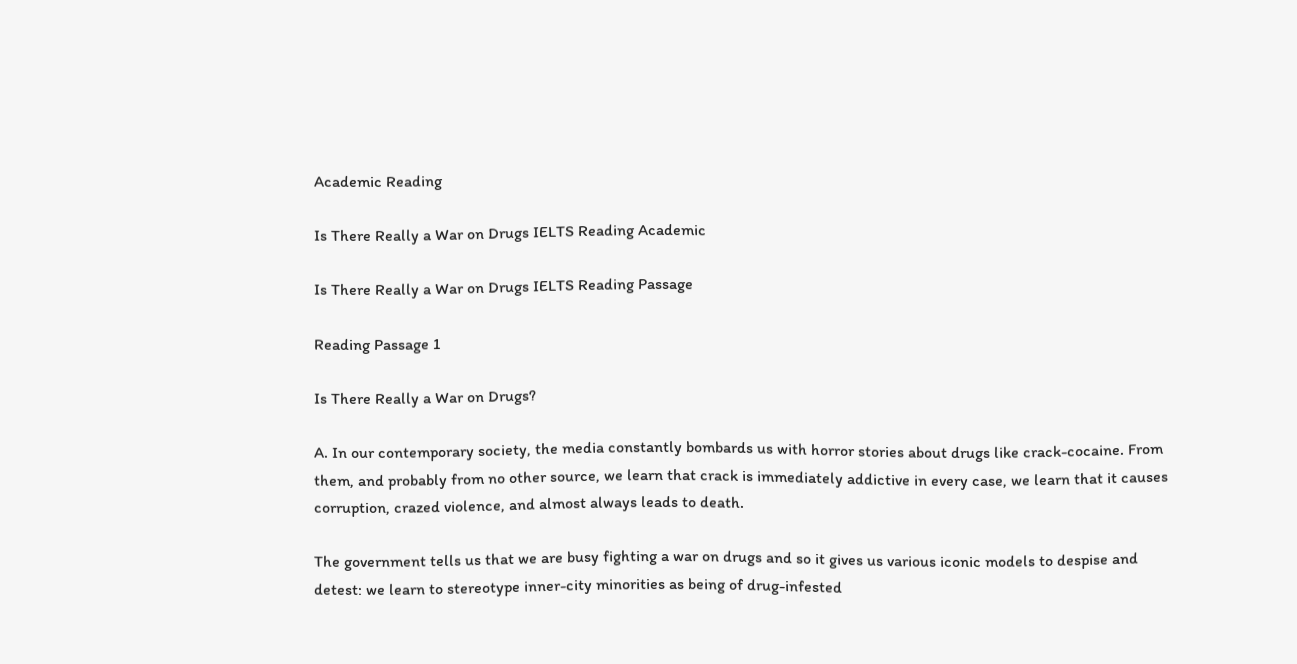Academic Reading

Is There Really a War on Drugs IELTS Reading Academic

Is There Really a War on Drugs IELTS Reading Passage

Reading Passage 1

Is There Really a War on Drugs?

A. In our contemporary society, the media constantly bombards us with horror stories about drugs like crack-cocaine. From them, and probably from no other source, we learn that crack is immediately addictive in every case, we learn that it causes corruption, crazed violence, and almost always leads to death.

The government tells us that we are busy fighting a war on drugs and so it gives us various iconic models to despise and detest: we learn to stereotype inner-city minorities as being of drug-infested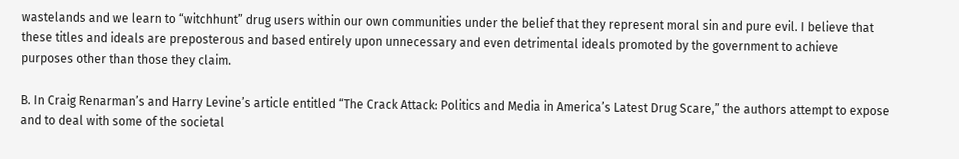wastelands and we learn to “witchhunt” drug users within our own communities under the belief that they represent moral sin and pure evil. I believe that these titles and ideals are preposterous and based entirely upon unnecessary and even detrimental ideals promoted by the government to achieve purposes other than those they claim.

B. In Craig Renarman’s and Harry Levine’s article entitled “The Crack Attack: Politics and Media in America’s Latest Drug Scare,” the authors attempt to expose and to deal with some of the societal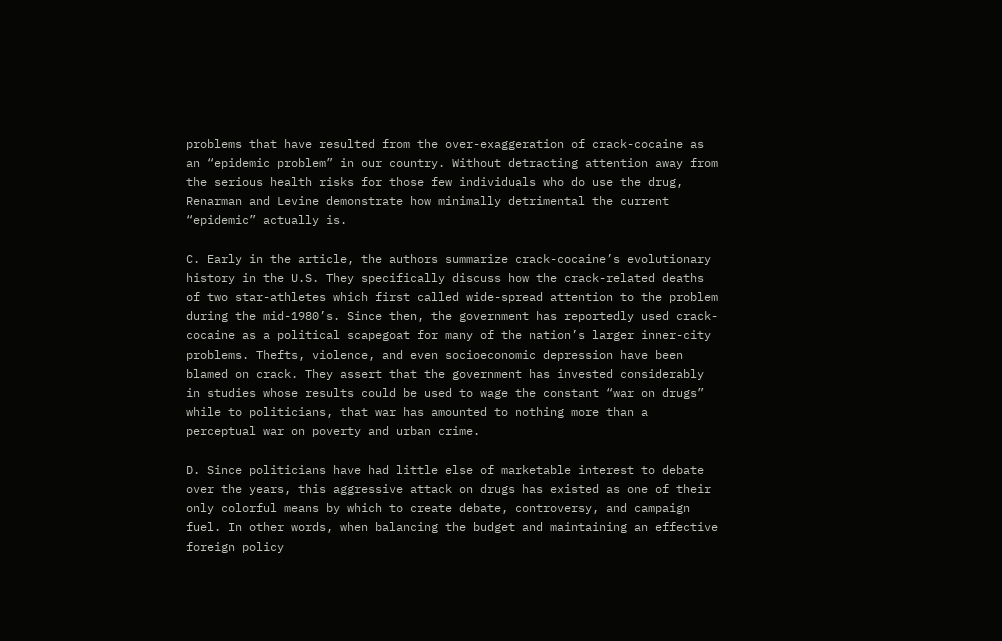problems that have resulted from the over-exaggeration of crack-cocaine as an “epidemic problem” in our country. Without detracting attention away from the serious health risks for those few individuals who do use the drug, Renarman and Levine demonstrate how minimally detrimental the current “epidemic” actually is.

C. Early in the article, the authors summarize crack-cocaine’s evolutionary history in the U.S. They specifically discuss how the crack-related deaths of two star-athletes which first called wide-spread attention to the problem during the mid-1980’s. Since then, the government has reportedly used crack-cocaine as a political scapegoat for many of the nation’s larger inner-city problems. Thefts, violence, and even socioeconomic depression have been blamed on crack. They assert that the government has invested considerably in studies whose results could be used to wage the constant “war on drugs” while to politicians, that war has amounted to nothing more than a perceptual war on poverty and urban crime.

D. Since politicians have had little else of marketable interest to debate over the years, this aggressive attack on drugs has existed as one of their only colorful means by which to create debate, controversy, and campaign fuel. In other words, when balancing the budget and maintaining an effective foreign policy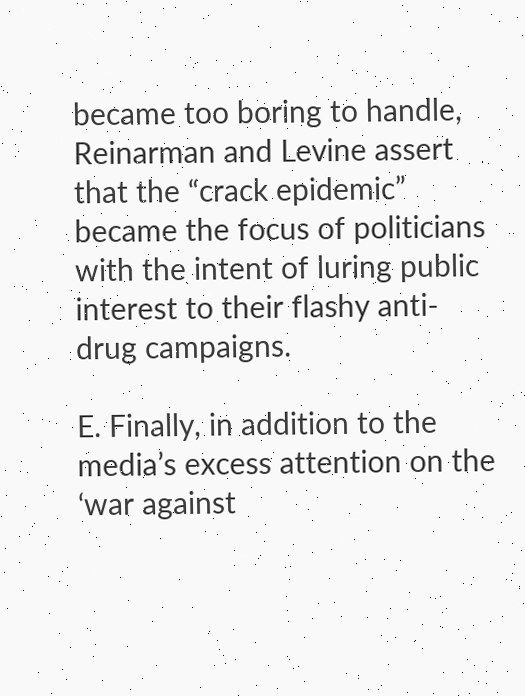became too boring to handle, Reinarman and Levine assert that the “crack epidemic” became the focus of politicians with the intent of luring public interest to their flashy anti-drug campaigns.

E. Finally, in addition to the media’s excess attention on the ‘war against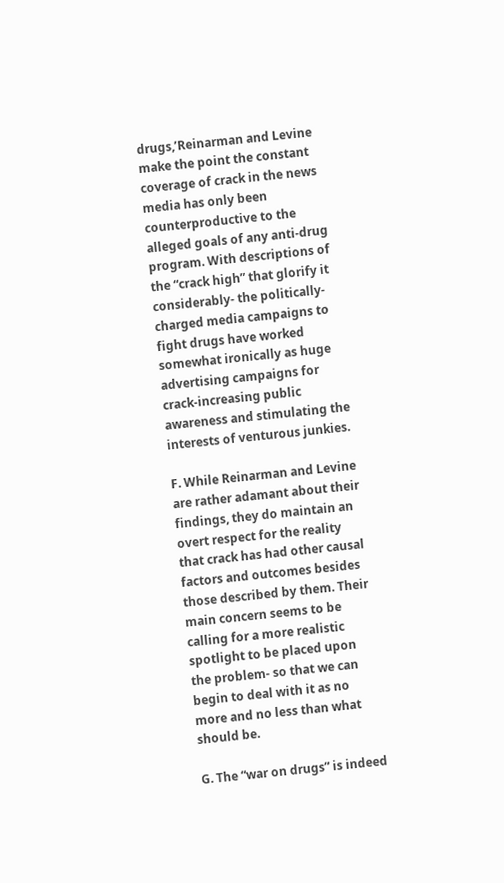drugs,’Reinarman and Levine make the point the constant coverage of crack in the news media has only been counterproductive to the alleged goals of any anti-drug program. With descriptions of the “crack high” that glorify it considerably- the politically-charged media campaigns to fight drugs have worked somewhat ironically as huge advertising campaigns for crack-increasing public awareness and stimulating the interests of venturous junkies.

F. While Reinarman and Levine are rather adamant about their findings, they do maintain an overt respect for the reality that crack has had other causal factors and outcomes besides those described by them. Their main concern seems to be calling for a more realistic spotlight to be placed upon the problem- so that we can begin to deal with it as no more and no less than what should be.

G. The “war on drugs” is indeed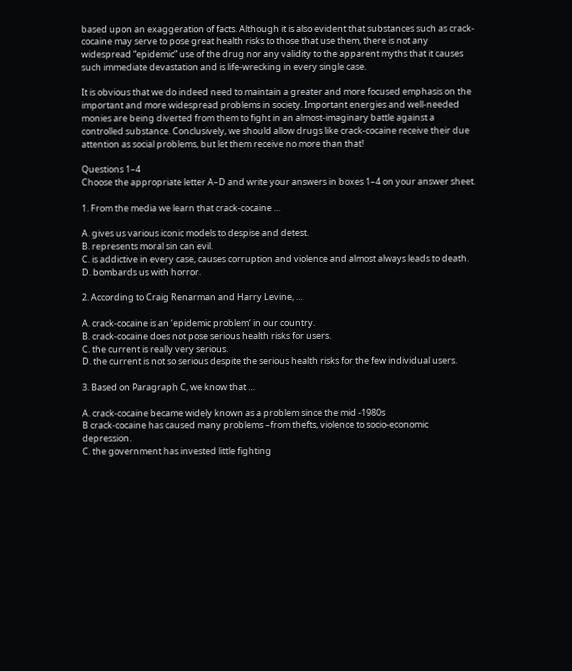based upon an exaggeration of facts. Although it is also evident that substances such as crack-cocaine may serve to pose great health risks to those that use them, there is not any widespread “epidemic” use of the drug nor any validity to the apparent myths that it causes such immediate devastation and is life-wrecking in every single case.

It is obvious that we do indeed need to maintain a greater and more focused emphasis on the important and more widespread problems in society. Important energies and well-needed monies are being diverted from them to fight in an almost-imaginary battle against a controlled substance. Conclusively, we should allow drugs like crack-cocaine receive their due attention as social problems, but let them receive no more than that!

Questions 1–4
Choose the appropriate letter A–D and write your answers in boxes 1–4 on your answer sheet.

1. From the media we learn that crack-cocaine …

A. gives us various iconic models to despise and detest.
B. represents moral sin can evil.
C. is addictive in every case, causes corruption and violence and almost always leads to death.
D. bombards us with horror.

2. According to Craig Renarman and Harry Levine, …

A. crack-cocaine is an ‘epidemic problem‘ in our country.
B. crack-cocaine does not pose serious health risks for users.
C. the current is really very serious.
D. the current is not so serious despite the serious health risks for the few individual users.

3. Based on Paragraph C, we know that …

A. crack-cocaine became widely known as a problem since the mid -1980s
B crack-cocaine has caused many problems –from thefts, violence to socio-economic depression.
C. the government has invested little fighting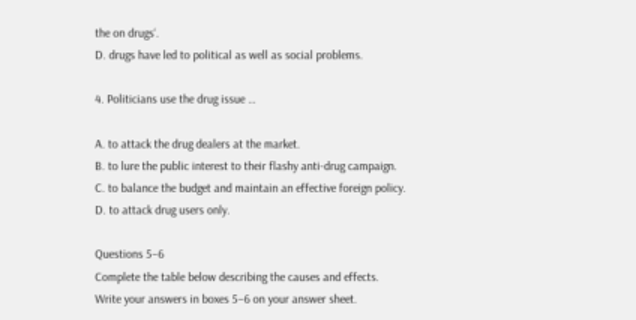the on drugs‘.
D. drugs have led to political as well as social problems.

4. Politicians use the drug issue …

A. to attack the drug dealers at the market.
B. to lure the public interest to their flashy anti-drug campaign.
C. to balance the budget and maintain an effective foreign policy.
D. to attack drug users only.

Questions 5–6
Complete the table below describing the causes and effects.
Write your answers in boxes 5–6 on your answer sheet.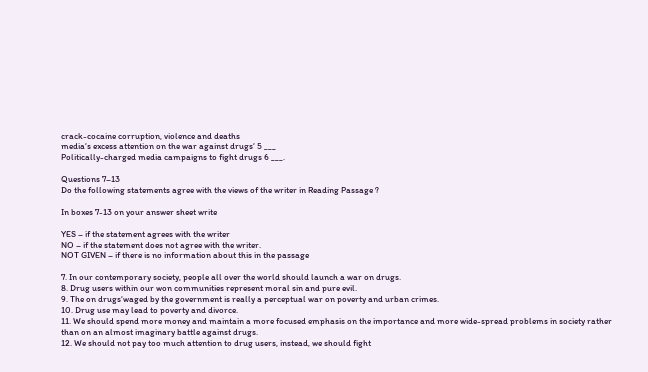crack-cocaine corruption, violence and deaths
media‘s excess attention on the war against drugs‘ 5 ___
Politically-charged media campaigns to fight drugs 6 ___.

Questions 7–13
Do the following statements agree with the views of the writer in Reading Passage ?

In boxes 7-13 on your answer sheet write

YES – if the statement agrees with the writer
NO – if the statement does not agree with the writer.
NOT GIVEN – if there is no information about this in the passage

7. In our contemporary society, people all over the world should launch a war on drugs.
8. Drug users within our won communities represent moral sin and pure evil.
9. The on drugs‘waged by the government is really a perceptual war on poverty and urban crimes.
10. Drug use may lead to poverty and divorce.
11. We should spend more money and maintain a more focused emphasis on the importance and more wide-spread problems in society rather than on an almost imaginary battle against drugs.
12. We should not pay too much attention to drug users, instead, we should fight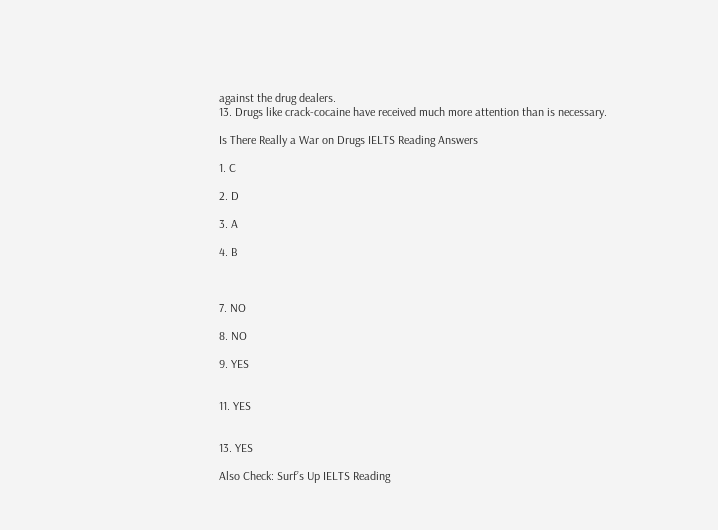against the drug dealers.
13. Drugs like crack-cocaine have received much more attention than is necessary.

Is There Really a War on Drugs IELTS Reading Answers

1. C

2. D

3. A

4. B



7. NO

8. NO

9. YES


11. YES


13. YES

Also Check: Surf’s Up IELTS Reading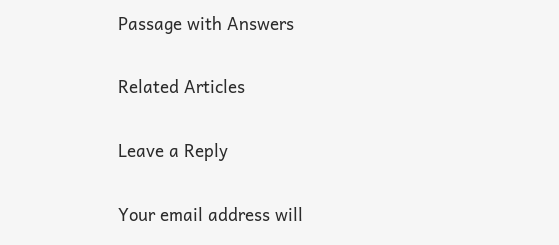Passage with Answers

Related Articles

Leave a Reply

Your email address will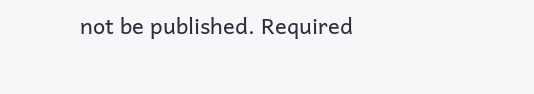not be published. Required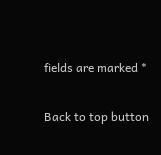fields are marked *

Back to top button